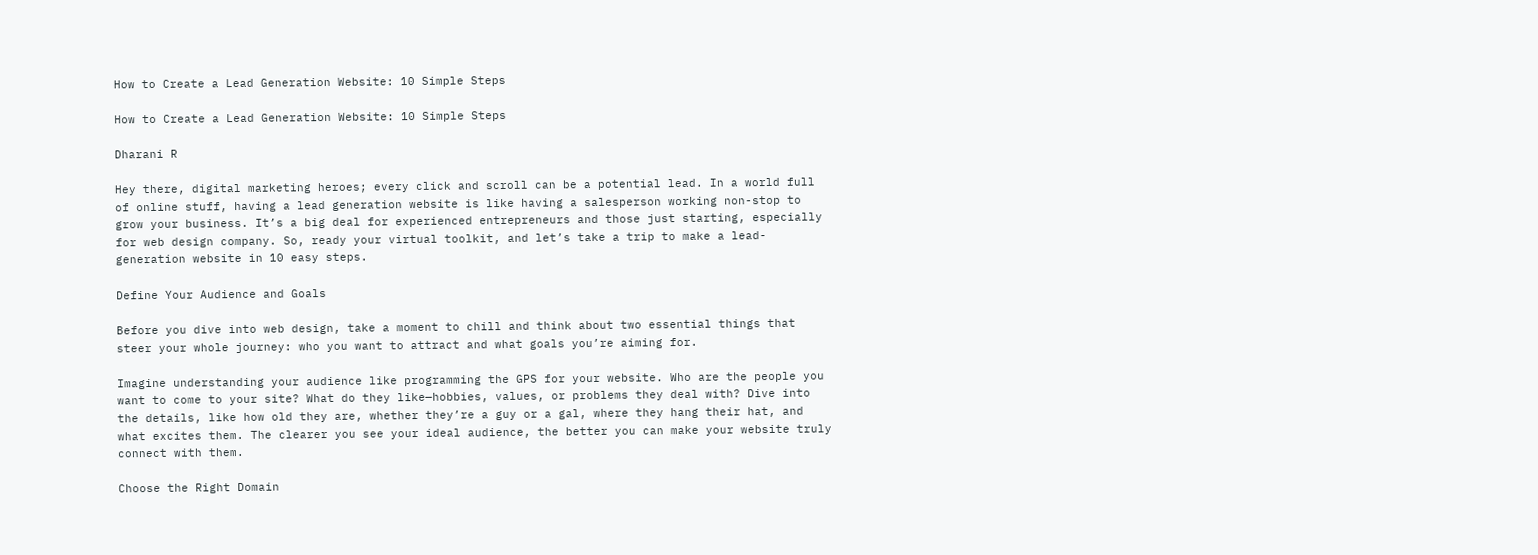How to Create a Lead Generation Website: 10 Simple Steps

How to Create a Lead Generation Website: 10 Simple Steps

Dharani R

Hey there, digital marketing heroes; every click and scroll can be a potential lead. In a world full of online stuff, having a lead generation website is like having a salesperson working non-stop to grow your business. It’s a big deal for experienced entrepreneurs and those just starting, especially for web design company. So, ready your virtual toolkit, and let’s take a trip to make a lead-generation website in 10 easy steps.

Define Your Audience and Goals

Before you dive into web design, take a moment to chill and think about two essential things that steer your whole journey: who you want to attract and what goals you’re aiming for.

Imagine understanding your audience like programming the GPS for your website. Who are the people you want to come to your site? What do they like—hobbies, values, or problems they deal with? Dive into the details, like how old they are, whether they’re a guy or a gal, where they hang their hat, and what excites them. The clearer you see your ideal audience, the better you can make your website truly connect with them.

Choose the Right Domain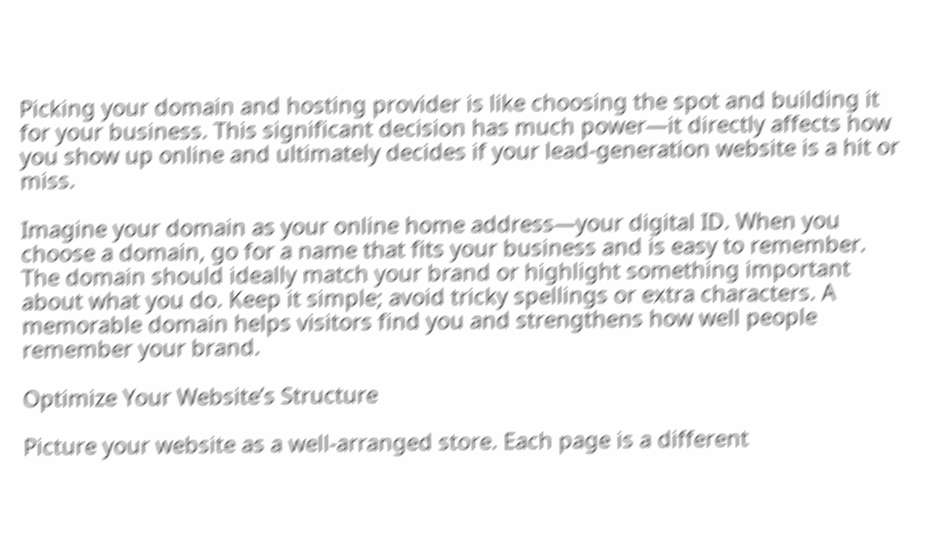Picking your domain and hosting provider is like choosing the spot and building it for your business. This significant decision has much power—it directly affects how you show up online and ultimately decides if your lead-generation website is a hit or miss.

Imagine your domain as your online home address—your digital ID. When you choose a domain, go for a name that fits your business and is easy to remember. The domain should ideally match your brand or highlight something important about what you do. Keep it simple; avoid tricky spellings or extra characters. A memorable domain helps visitors find you and strengthens how well people remember your brand.

Optimize Your Website’s Structure

Picture your website as a well-arranged store. Each page is a different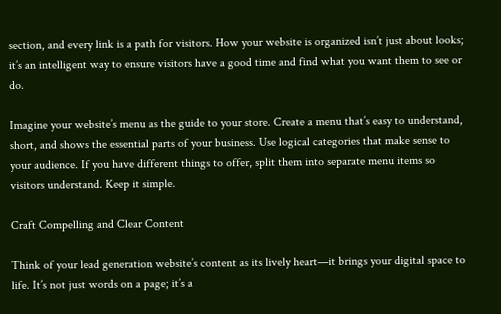section, and every link is a path for visitors. How your website is organized isn’t just about looks; it’s an intelligent way to ensure visitors have a good time and find what you want them to see or do.

Imagine your website’s menu as the guide to your store. Create a menu that’s easy to understand, short, and shows the essential parts of your business. Use logical categories that make sense to your audience. If you have different things to offer, split them into separate menu items so visitors understand. Keep it simple.

Craft Compelling and Clear Content

Think of your lead generation website’s content as its lively heart—it brings your digital space to life. It’s not just words on a page; it’s a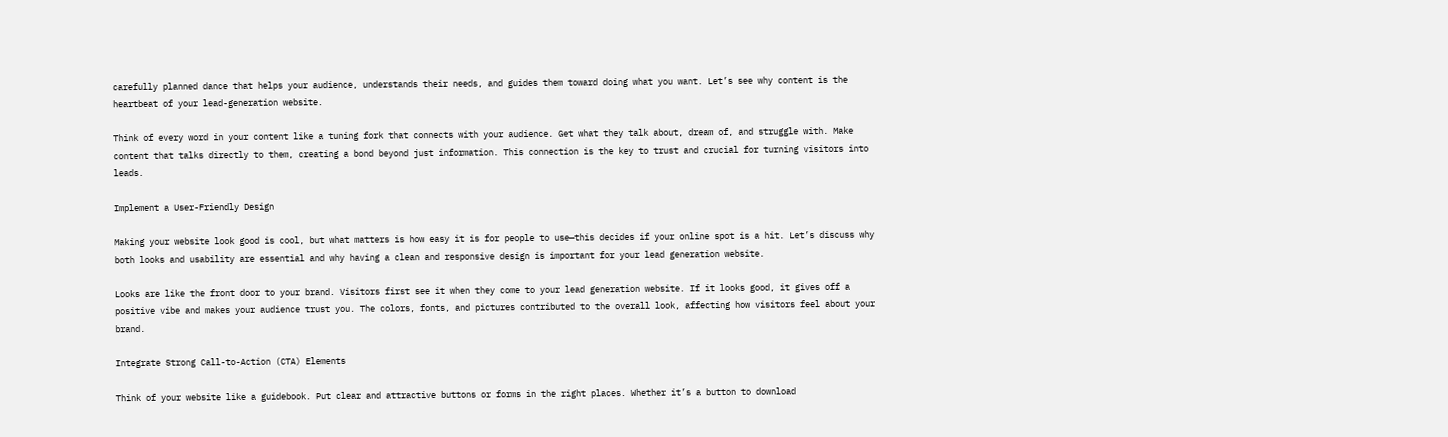carefully planned dance that helps your audience, understands their needs, and guides them toward doing what you want. Let’s see why content is the heartbeat of your lead-generation website.

Think of every word in your content like a tuning fork that connects with your audience. Get what they talk about, dream of, and struggle with. Make content that talks directly to them, creating a bond beyond just information. This connection is the key to trust and crucial for turning visitors into leads.

Implement a User-Friendly Design

Making your website look good is cool, but what matters is how easy it is for people to use—this decides if your online spot is a hit. Let’s discuss why both looks and usability are essential and why having a clean and responsive design is important for your lead generation website.

Looks are like the front door to your brand. Visitors first see it when they come to your lead generation website. If it looks good, it gives off a positive vibe and makes your audience trust you. The colors, fonts, and pictures contributed to the overall look, affecting how visitors feel about your brand.

Integrate Strong Call-to-Action (CTA) Elements

Think of your website like a guidebook. Put clear and attractive buttons or forms in the right places. Whether it’s a button to download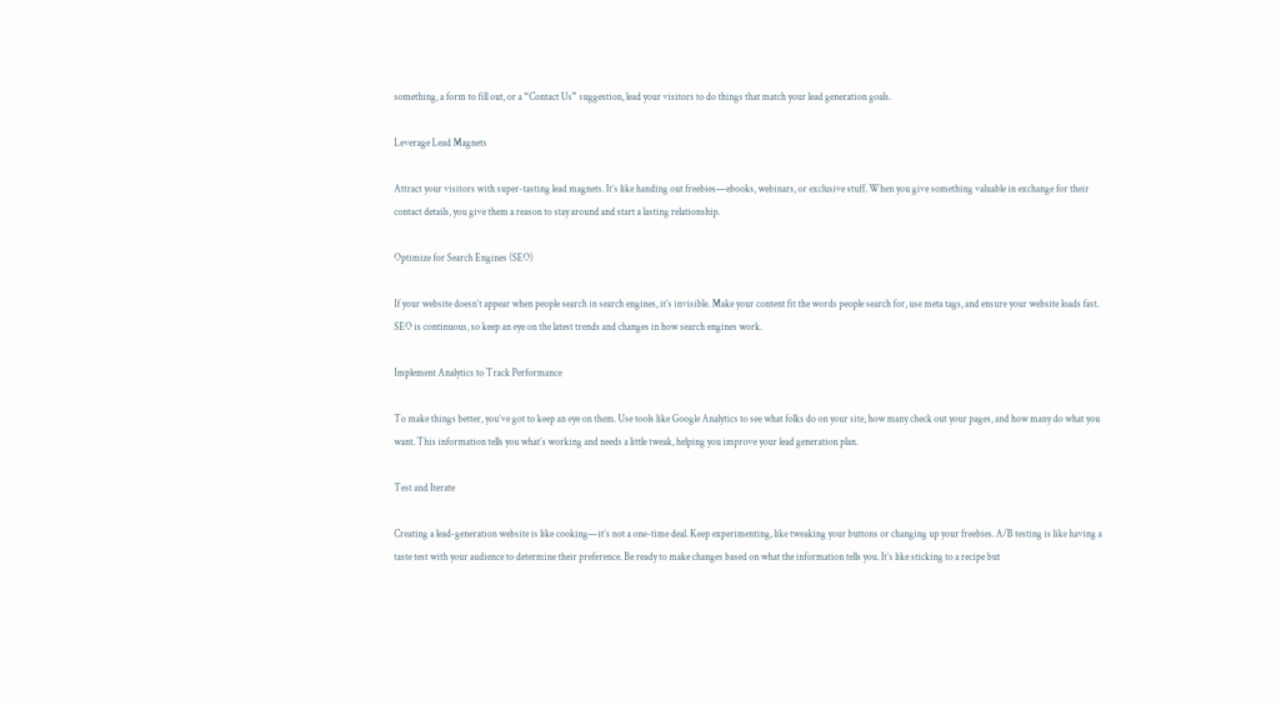something, a form to fill out, or a “Contact Us” suggestion, lead your visitors to do things that match your lead generation goals.

Leverage Lead Magnets

Attract your visitors with super-tasting lead magnets. It’s like handing out freebies—ebooks, webinars, or exclusive stuff. When you give something valuable in exchange for their contact details, you give them a reason to stay around and start a lasting relationship.

Optimize for Search Engines (SEO)

If your website doesn’t appear when people search in search engines, it’s invisible. Make your content fit the words people search for, use meta tags, and ensure your website loads fast. SEO is continuous, so keep an eye on the latest trends and changes in how search engines work.

Implement Analytics to Track Performance

To make things better, you’ve got to keep an eye on them. Use tools like Google Analytics to see what folks do on your site, how many check out your pages, and how many do what you want. This information tells you what’s working and needs a little tweak, helping you improve your lead generation plan.

Test and Iterate

Creating a lead-generation website is like cooking—it’s not a one-time deal. Keep experimenting, like tweaking your buttons or changing up your freebies. A/B testing is like having a taste test with your audience to determine their preference. Be ready to make changes based on what the information tells you. It’s like sticking to a recipe but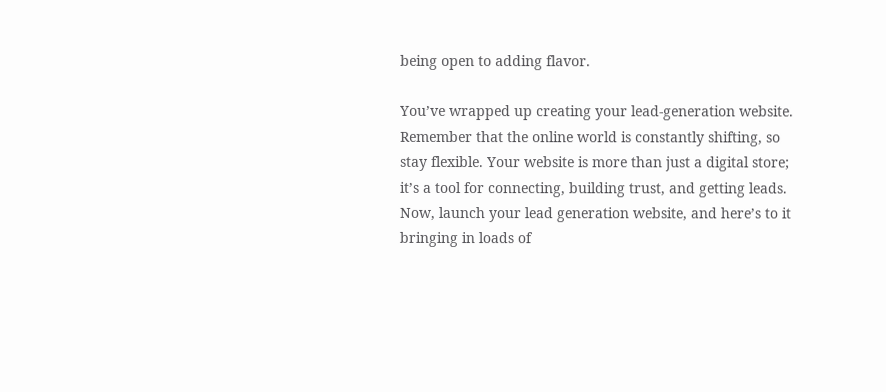being open to adding flavor.

You’ve wrapped up creating your lead-generation website. Remember that the online world is constantly shifting, so stay flexible. Your website is more than just a digital store; it’s a tool for connecting, building trust, and getting leads. Now, launch your lead generation website, and here’s to it bringing in loads of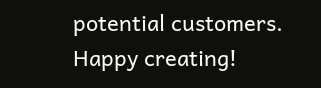potential customers. Happy creating!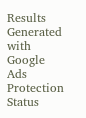Results Generated with Google Ads Protection Status